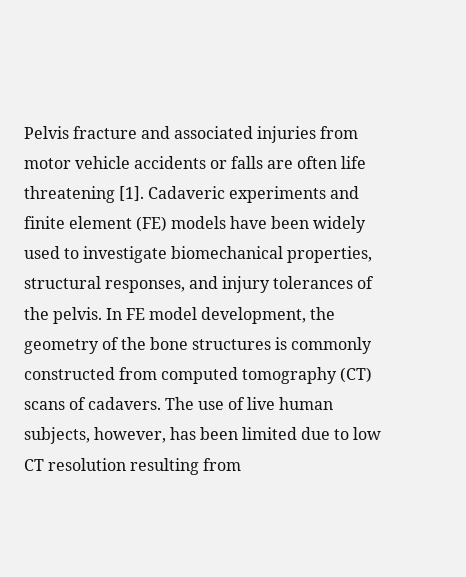Pelvis fracture and associated injuries from motor vehicle accidents or falls are often life threatening [1]. Cadaveric experiments and finite element (FE) models have been widely used to investigate biomechanical properties, structural responses, and injury tolerances of the pelvis. In FE model development, the geometry of the bone structures is commonly constructed from computed tomography (CT) scans of cadavers. The use of live human subjects, however, has been limited due to low CT resolution resulting from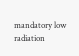mandatory low radiation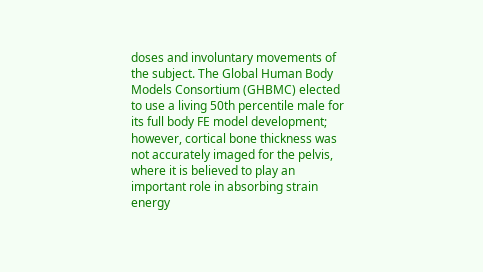doses and involuntary movements of the subject. The Global Human Body Models Consortium (GHBMC) elected to use a living 50th percentile male for its full body FE model development; however, cortical bone thickness was not accurately imaged for the pelvis, where it is believed to play an important role in absorbing strain energy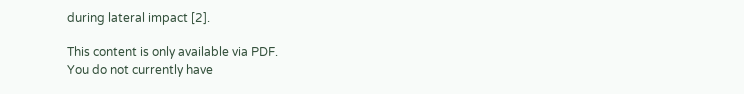during lateral impact [2].

This content is only available via PDF.
You do not currently have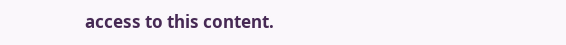access to this content.